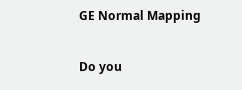GE Normal Mapping

Do you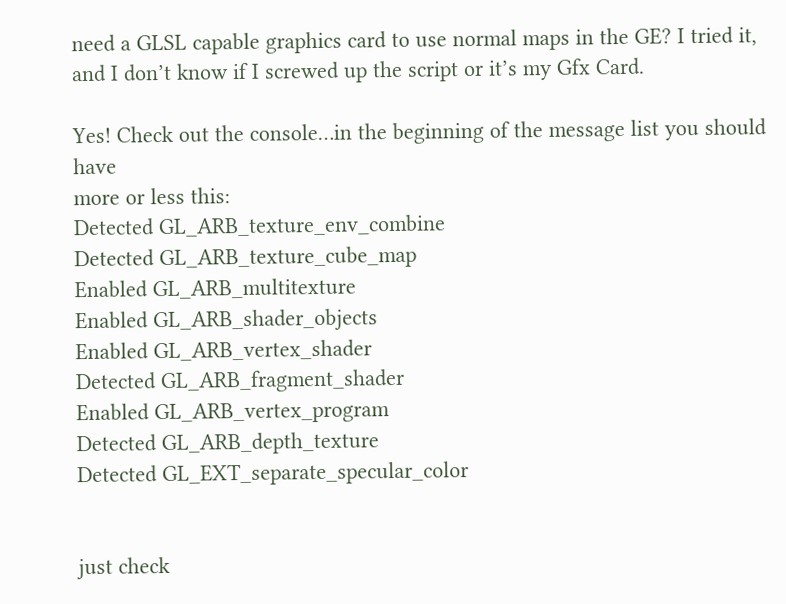need a GLSL capable graphics card to use normal maps in the GE? I tried it, and I don’t know if I screwed up the script or it’s my Gfx Card.

Yes! Check out the console…in the beginning of the message list you should have
more or less this:
Detected GL_ARB_texture_env_combine
Detected GL_ARB_texture_cube_map
Enabled GL_ARB_multitexture
Enabled GL_ARB_shader_objects
Enabled GL_ARB_vertex_shader
Detected GL_ARB_fragment_shader
Enabled GL_ARB_vertex_program
Detected GL_ARB_depth_texture
Detected GL_EXT_separate_specular_color


just check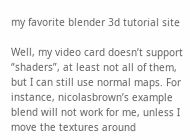my favorite blender 3d tutorial site

Well, my video card doesn’t support “shaders”, at least not all of them, but I can still use normal maps. For instance, nicolasbrown’s example blend will not work for me, unless I move the textures around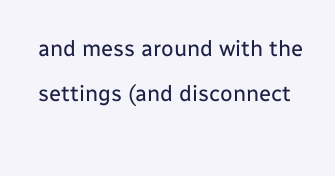and mess around with the settings (and disconnect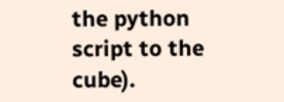the python script to the cube).